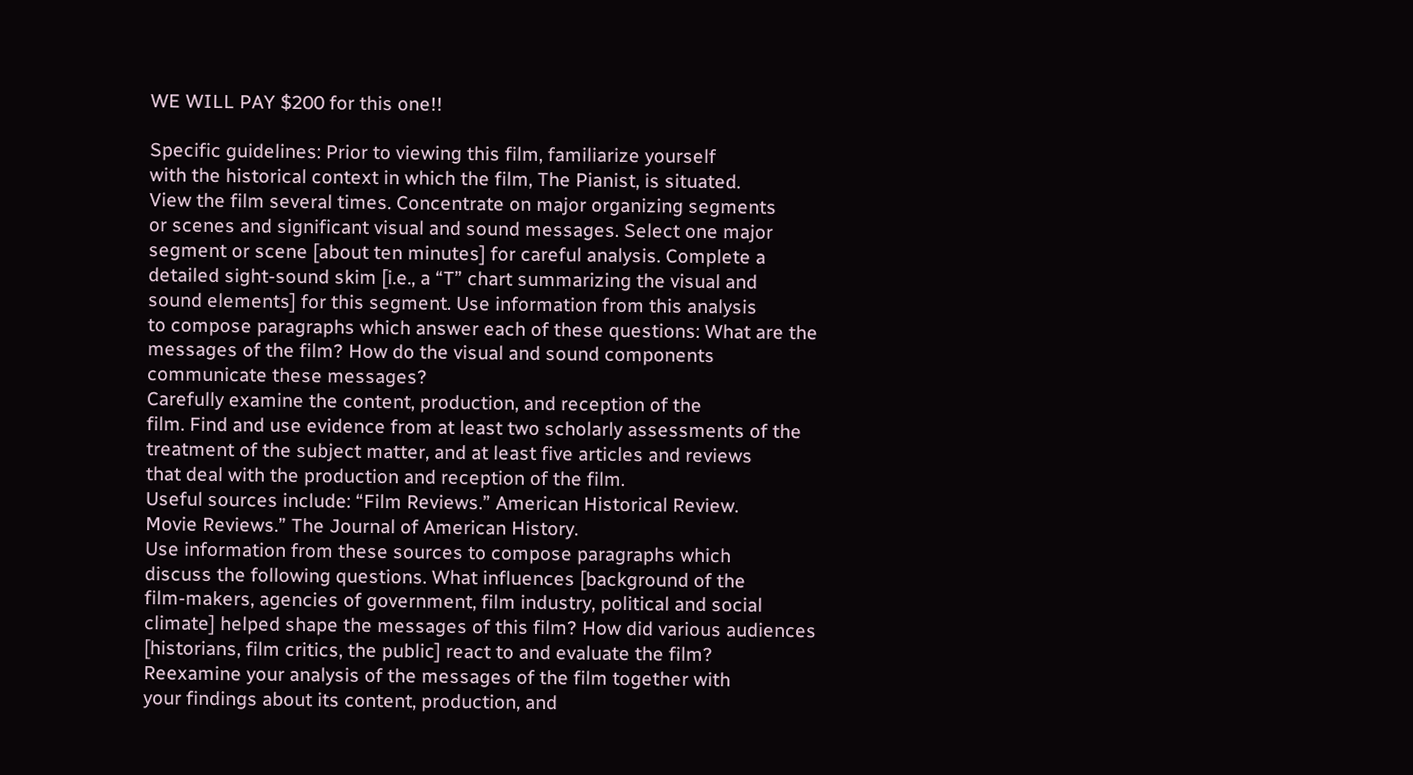WE WILL PAY $200 for this one!!

Specific guidelines: Prior to viewing this film, familiarize yourself
with the historical context in which the film, The Pianist, is situated.
View the film several times. Concentrate on major organizing segments
or scenes and significant visual and sound messages. Select one major
segment or scene [about ten minutes] for careful analysis. Complete a
detailed sight-sound skim [i.e., a “T” chart summarizing the visual and
sound elements] for this segment. Use information from this analysis
to compose paragraphs which answer each of these questions: What are the
messages of the film? How do the visual and sound components
communicate these messages?
Carefully examine the content, production, and reception of the
film. Find and use evidence from at least two scholarly assessments of the
treatment of the subject matter, and at least five articles and reviews
that deal with the production and reception of the film.
Useful sources include: “Film Reviews.” American Historical Review.
Movie Reviews.” The Journal of American History.
Use information from these sources to compose paragraphs which
discuss the following questions. What influences [background of the
film-makers, agencies of government, film industry, political and social
climate] helped shape the messages of this film? How did various audiences
[historians, film critics, the public] react to and evaluate the film?
Reexamine your analysis of the messages of the film together with
your findings about its content, production, and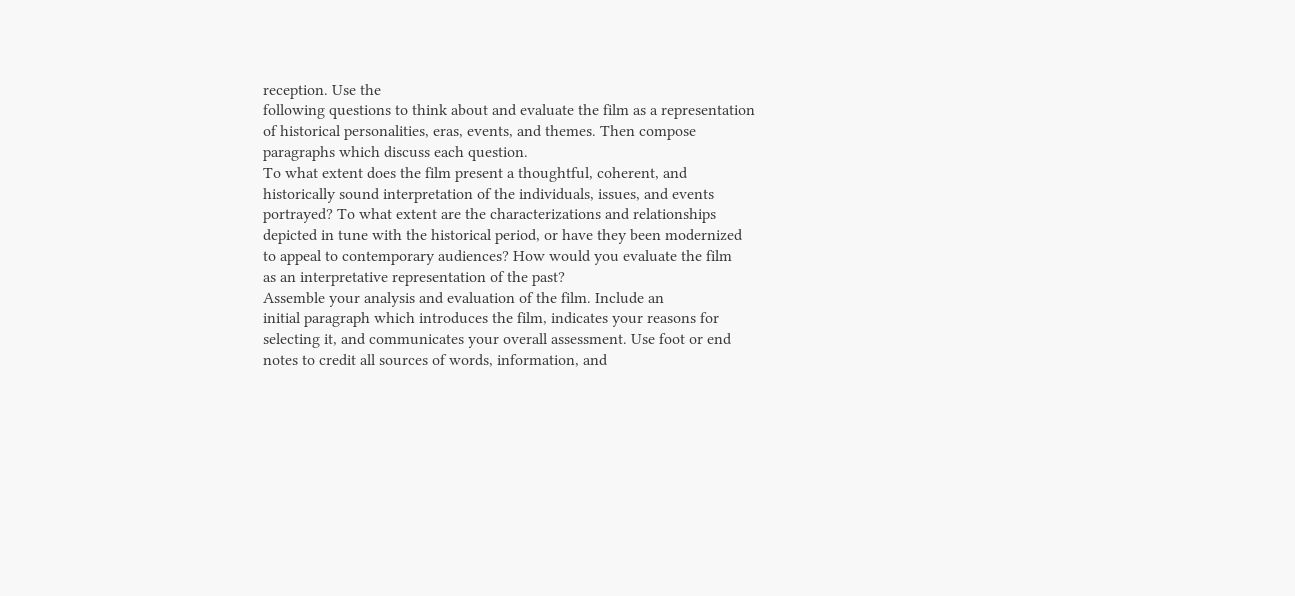reception. Use the
following questions to think about and evaluate the film as a representation
of historical personalities, eras, events, and themes. Then compose
paragraphs which discuss each question.
To what extent does the film present a thoughtful, coherent, and
historically sound interpretation of the individuals, issues, and events
portrayed? To what extent are the characterizations and relationships
depicted in tune with the historical period, or have they been modernized
to appeal to contemporary audiences? How would you evaluate the film
as an interpretative representation of the past?
Assemble your analysis and evaluation of the film. Include an
initial paragraph which introduces the film, indicates your reasons for
selecting it, and communicates your overall assessment. Use foot or end
notes to credit all sources of words, information, and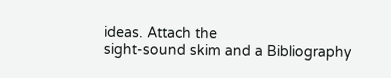ideas. Attach the
sight-sound skim and a Bibliography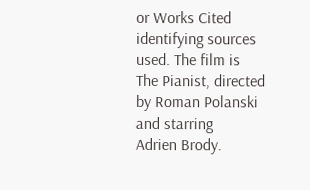or Works Cited identifying sources
used. The film is The Pianist, directed by Roman Polanski and starring
Adrien Brody.